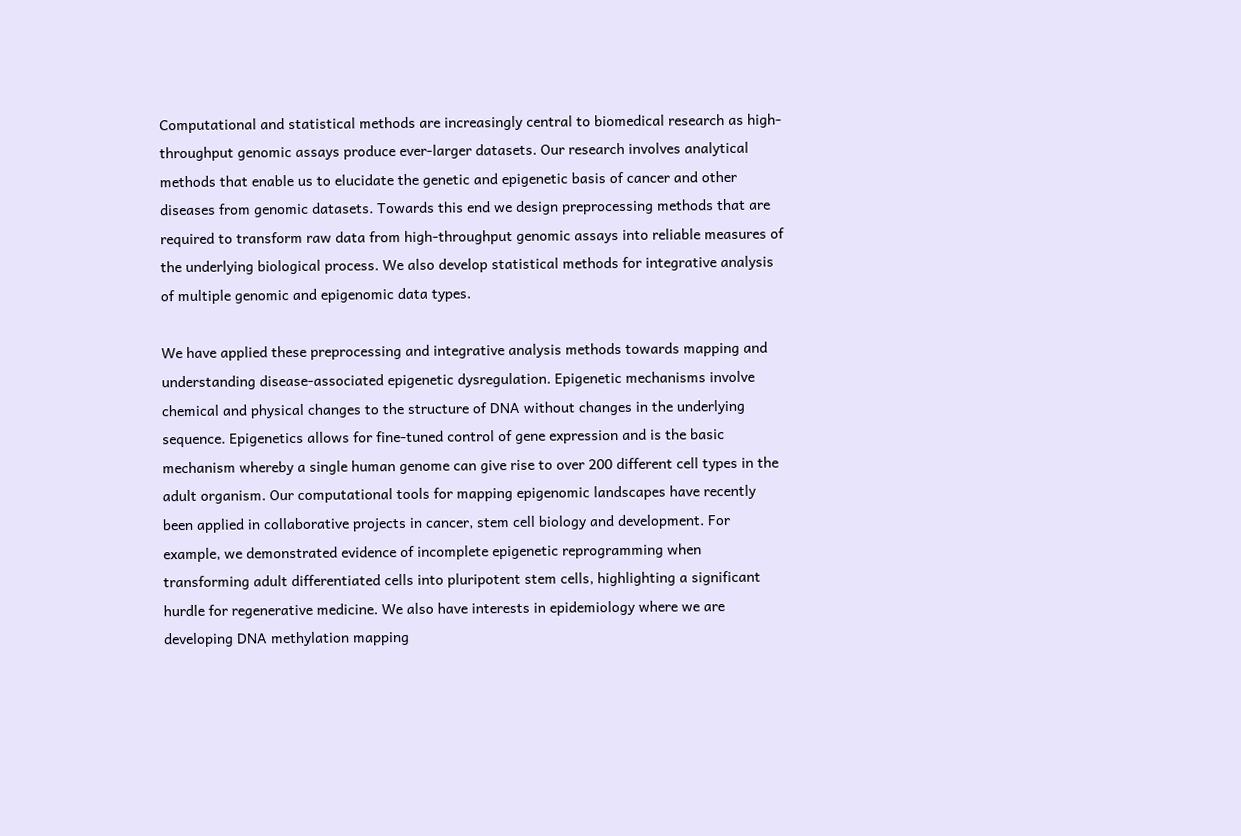Computational and statistical methods are increasingly central to biomedical research as high-throughput genomic assays produce ever-larger datasets. Our research involves analytical methods that enable us to elucidate the genetic and epigenetic basis of cancer and other diseases from genomic datasets. Towards this end we design preprocessing methods that are required to transform raw data from high-throughput genomic assays into reliable measures of the underlying biological process. We also develop statistical methods for integrative analysis of multiple genomic and epigenomic data types.

We have applied these preprocessing and integrative analysis methods towards mapping and understanding disease-associated epigenetic dysregulation. Epigenetic mechanisms involve chemical and physical changes to the structure of DNA without changes in the underlying sequence. Epigenetics allows for fine-tuned control of gene expression and is the basic mechanism whereby a single human genome can give rise to over 200 different cell types in the adult organism. Our computational tools for mapping epigenomic landscapes have recently been applied in collaborative projects in cancer, stem cell biology and development. For example, we demonstrated evidence of incomplete epigenetic reprogramming when transforming adult differentiated cells into pluripotent stem cells, highlighting a significant hurdle for regenerative medicine. We also have interests in epidemiology where we are developing DNA methylation mapping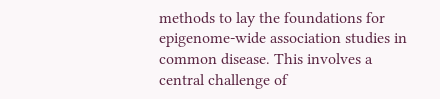methods to lay the foundations for epigenome-wide association studies in common disease. This involves a central challenge of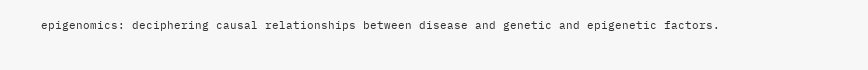epigenomics: deciphering causal relationships between disease and genetic and epigenetic factors.